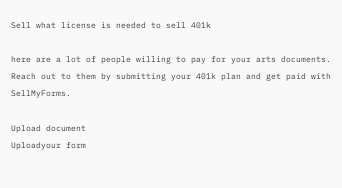Sell what license is needed to sell 401k

here are a lot of people willing to pay for your arts documents. Reach out to them by submitting your 401k plan and get paid with SellMyForms.

Upload document
Uploadyour form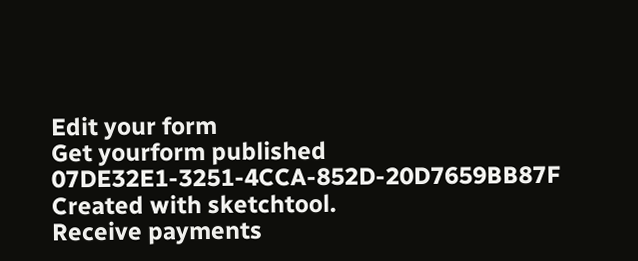Edit your form
Get yourform published
07DE32E1-3251-4CCA-852D-20D7659BB87F Created with sketchtool.
Receive payments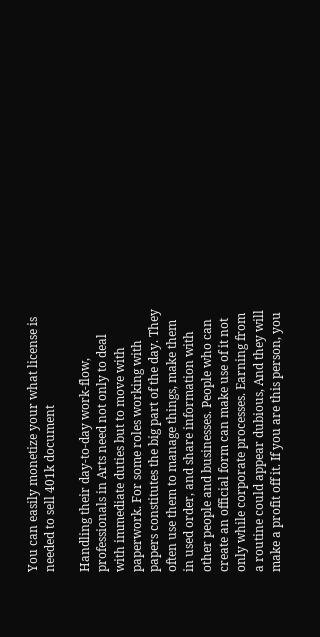You can easily monetize your what license is needed to sell 401k document

Handling their day-to-day work-flow, professionals in Arts need not only to deal with immediate duties but to move with paperwork. For some roles working with papers constitutes the big part of the day. They often use them to manage things, make them in used order, and share information with other people and businesses. People who can create an official form can make use of it not only while corporate processes. Earning from a routine could appear dubious, And they will make a profit off it. If you are this person, you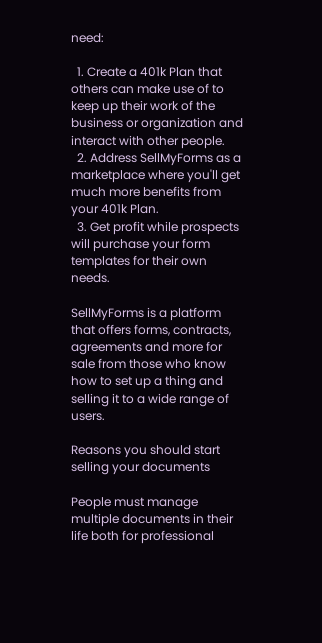need:

  1. Create a 401k Plan that others can make use of to keep up their work of the business or organization and interact with other people.
  2. Address SellMyForms as a marketplace where you'll get much more benefits from your 401k Plan.
  3. Get profit while prospects will purchase your form templates for their own needs.

SellMyForms is a platform that offers forms, contracts, agreements and more for sale from those who know how to set up a thing and selling it to a wide range of users.

Reasons you should start selling your documents

People must manage multiple documents in their life both for professional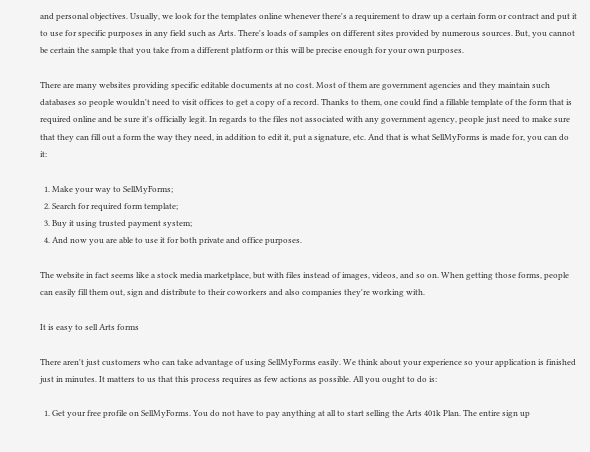and personal objectives. Usually, we look for the templates online whenever there's a requirement to draw up a certain form or contract and put it to use for specific purposes in any field such as Arts. There's loads of samples on different sites provided by numerous sources. But, you cannot be certain the sample that you take from a different platform or this will be precise enough for your own purposes.

There are many websites providing specific editable documents at no cost. Most of them are government agencies and they maintain such databases so people wouldn't need to visit offices to get a copy of a record. Thanks to them, one could find a fillable template of the form that is required online and be sure it's officially legit. In regards to the files not associated with any government agency, people just need to make sure that they can fill out a form the way they need, in addition to edit it, put a signature, etc. And that is what SellMyForms is made for, you can do it:

  1. Make your way to SellMyForms;
  2. Search for required form template;
  3. Buy it using trusted payment system;
  4. And now you are able to use it for both private and office purposes.

The website in fact seems like a stock media marketplace, but with files instead of images, videos, and so on. When getting those forms, people can easily fill them out, sign and distribute to their coworkers and also companies they're working with.

It is easy to sell Arts forms

There aren't just customers who can take advantage of using SellMyForms easily. We think about your experience so your application is finished just in minutes. It matters to us that this process requires as few actions as possible. All you ought to do is:

  1. Get your free profile on SellMyForms. You do not have to pay anything at all to start selling the Arts 401k Plan. The entire sign up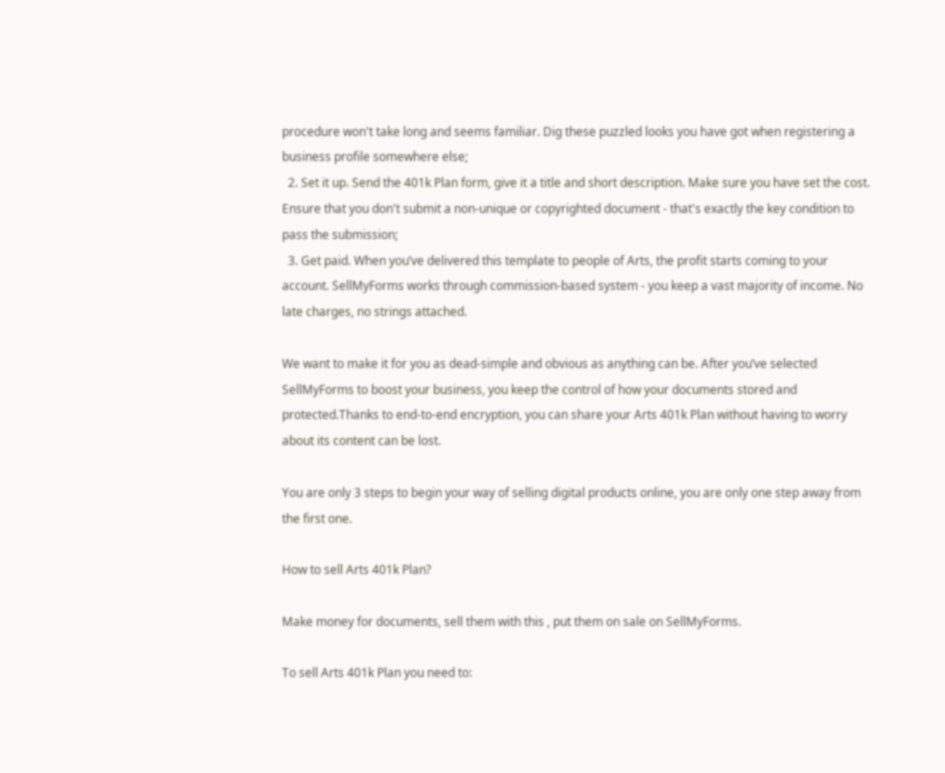procedure won't take long and seems familiar. Dig these puzzled looks you have got when registering a business profile somewhere else;
  2. Set it up. Send the 401k Plan form, give it a title and short description. Make sure you have set the cost. Ensure that you don't submit a non-unique or copyrighted document - that's exactly the key condition to pass the submission;
  3. Get paid. When you’ve delivered this template to people of Arts, the profit starts coming to your account. SellMyForms works through commission-based system - you keep a vast majority of income. No late charges, no strings attached.

We want to make it for you as dead-simple and obvious as anything can be. After you’ve selected SellMyForms to boost your business, you keep the control of how your documents stored and protected.Thanks to end-to-end encryption, you can share your Arts 401k Plan without having to worry about its content can be lost.

You are only 3 steps to begin your way of selling digital products online, you are only one step away from the first one.

How to sell Arts 401k Plan?

Make money for documents, sell them with this , put them on sale on SellMyForms.

To sell Arts 401k Plan you need to: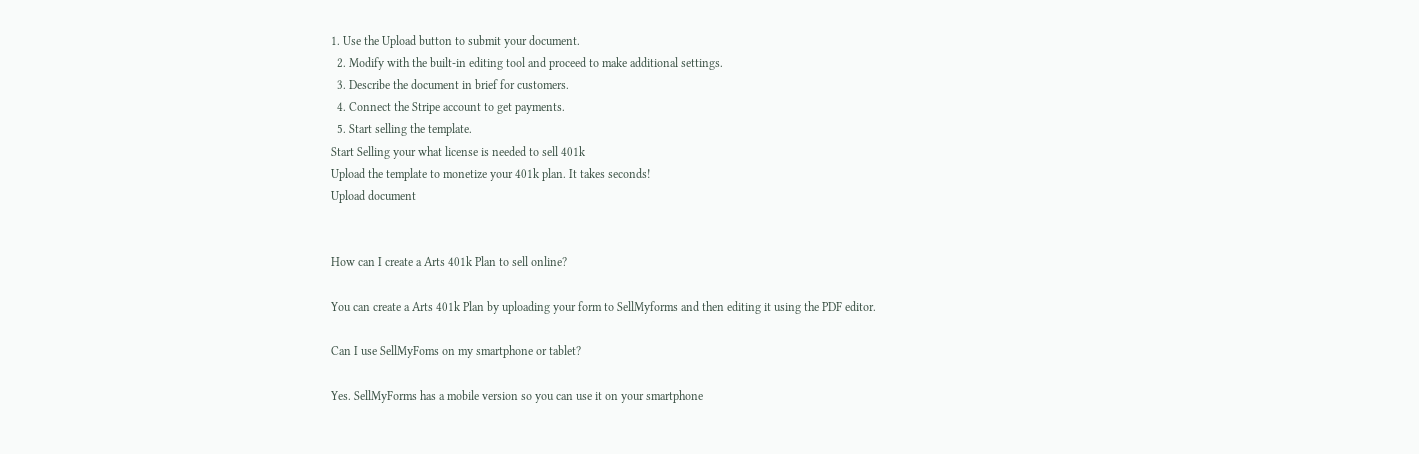1. Use the Upload button to submit your document.
  2. Modify with the built-in editing tool and proceed to make additional settings.
  3. Describe the document in brief for customers.
  4. Connect the Stripe account to get payments.
  5. Start selling the template.
Start Selling your what license is needed to sell 401k
Upload the template to monetize your 401k plan. It takes seconds!
Upload document


How can I create a Arts 401k Plan to sell online?

You can create a Arts 401k Plan by uploading your form to SellMyforms and then editing it using the PDF editor.

Can I use SellMyFoms on my smartphone or tablet?

Yes. SellMyForms has a mobile version so you can use it on your smartphone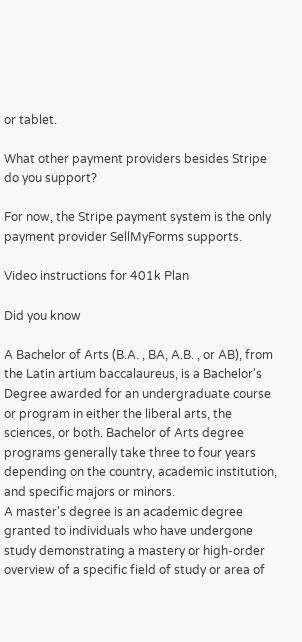or tablet.

What other payment providers besides Stripe do you support?

For now, the Stripe payment system is the only payment provider SellMyForms supports.

Video instructions for 401k Plan

Did you know

A Bachelor of Arts (B.A. , BA, A.B. , or AB), from the Latin artium baccalaureus, is a Bachelor's Degree awarded for an undergraduate course or program in either the liberal arts, the sciences, or both. Bachelor of Arts degree programs generally take three to four years depending on the country, academic institution, and specific majors or minors.
A master's degree is an academic degree granted to individuals who have undergone study demonstrating a mastery or high-order overview of a specific field of study or area of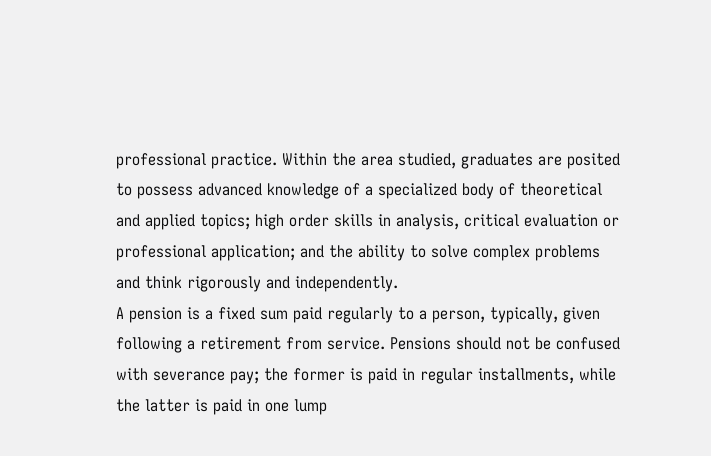professional practice. Within the area studied, graduates are posited to possess advanced knowledge of a specialized body of theoretical and applied topics; high order skills in analysis, critical evaluation or professional application; and the ability to solve complex problems and think rigorously and independently.
A pension is a fixed sum paid regularly to a person, typically, given following a retirement from service. Pensions should not be confused with severance pay; the former is paid in regular installments, while the latter is paid in one lump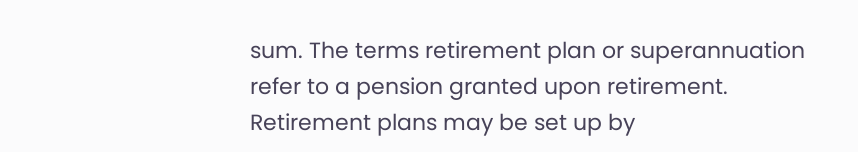sum. The terms retirement plan or superannuation refer to a pension granted upon retirement. Retirement plans may be set up by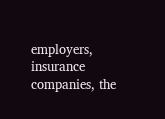employers, insurance companies, the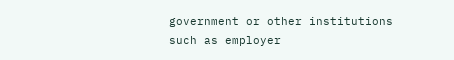government or other institutions such as employer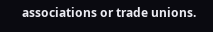associations or trade unions.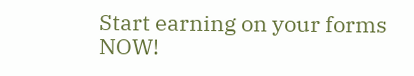Start earning on your forms NOW!